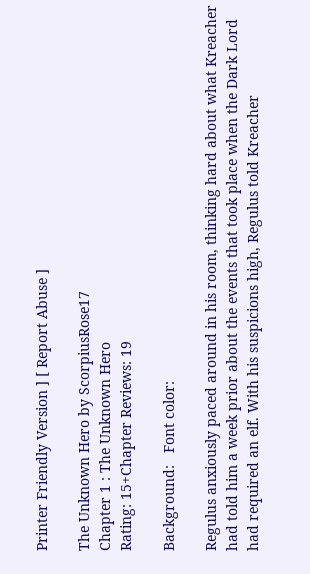Printer Friendly Version ] [ Report Abuse ]

The Unknown Hero by ScorpiusRose17
Chapter 1 : The Unknown Hero
Rating: 15+Chapter Reviews: 19

Background:   Font color:

Regulus anxiously paced around in his room, thinking hard about what Kreacher had told him a week prior about the events that took place when the Dark Lord had required an elf. With his suspicions high, Regulus told Kreacher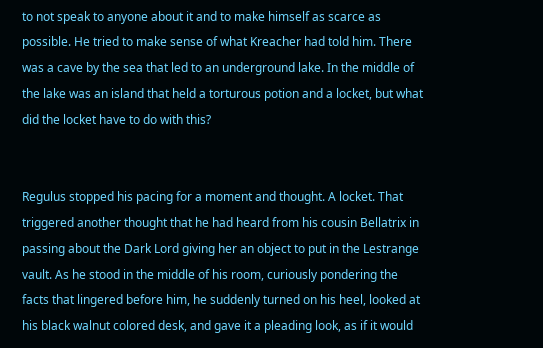to not speak to anyone about it and to make himself as scarce as possible. He tried to make sense of what Kreacher had told him. There was a cave by the sea that led to an underground lake. In the middle of the lake was an island that held a torturous potion and a locket, but what did the locket have to do with this?


Regulus stopped his pacing for a moment and thought. A locket. That triggered another thought that he had heard from his cousin Bellatrix in passing about the Dark Lord giving her an object to put in the Lestrange vault. As he stood in the middle of his room, curiously pondering the facts that lingered before him, he suddenly turned on his heel, looked at his black walnut colored desk, and gave it a pleading look, as if it would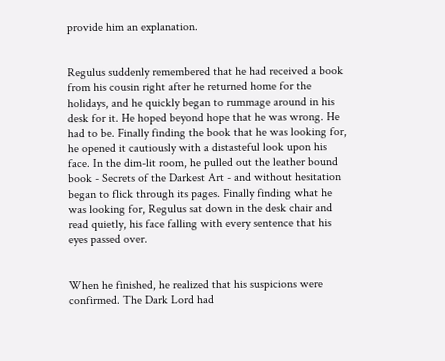provide him an explanation.


Regulus suddenly remembered that he had received a book from his cousin right after he returned home for the holidays, and he quickly began to rummage around in his desk for it. He hoped beyond hope that he was wrong. He had to be. Finally finding the book that he was looking for, he opened it cautiously with a distasteful look upon his face. In the dim-lit room, he pulled out the leather bound book - Secrets of the Darkest Art - and without hesitation began to flick through its pages. Finally finding what he was looking for, Regulus sat down in the desk chair and read quietly, his face falling with every sentence that his eyes passed over.


When he finished, he realized that his suspicions were confirmed. The Dark Lord had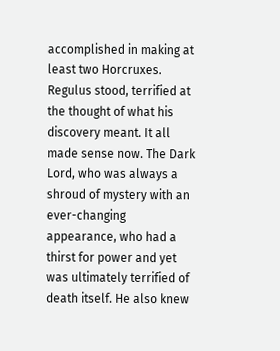accomplished in making at least two Horcruxes. Regulus stood, terrified at the thought of what his discovery meant. It all made sense now. The Dark Lord, who was always a shroud of mystery with an ever-changing appearance, who had a thirst for power and yet was ultimately terrified of death itself. He also knew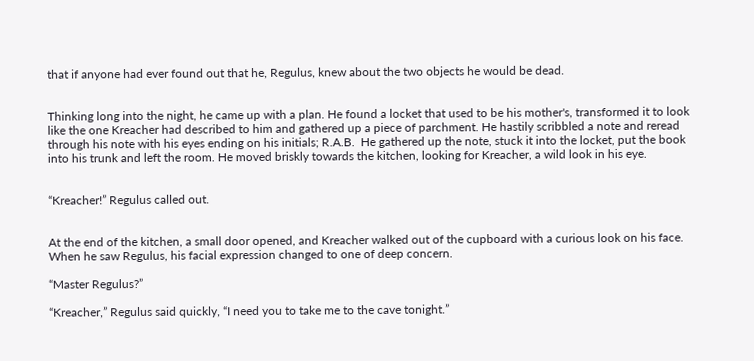that if anyone had ever found out that he, Regulus, knew about the two objects he would be dead.


Thinking long into the night, he came up with a plan. He found a locket that used to be his mother's, transformed it to look like the one Kreacher had described to him and gathered up a piece of parchment. He hastily scribbled a note and reread through his note with his eyes ending on his initials; R.A.B.  He gathered up the note, stuck it into the locket, put the book into his trunk and left the room. He moved briskly towards the kitchen, looking for Kreacher, a wild look in his eye.


“Kreacher!” Regulus called out.


At the end of the kitchen, a small door opened, and Kreacher walked out of the cupboard with a curious look on his face. When he saw Regulus, his facial expression changed to one of deep concern.

“Master Regulus?”

“Kreacher,” Regulus said quickly, “I need you to take me to the cave tonight.”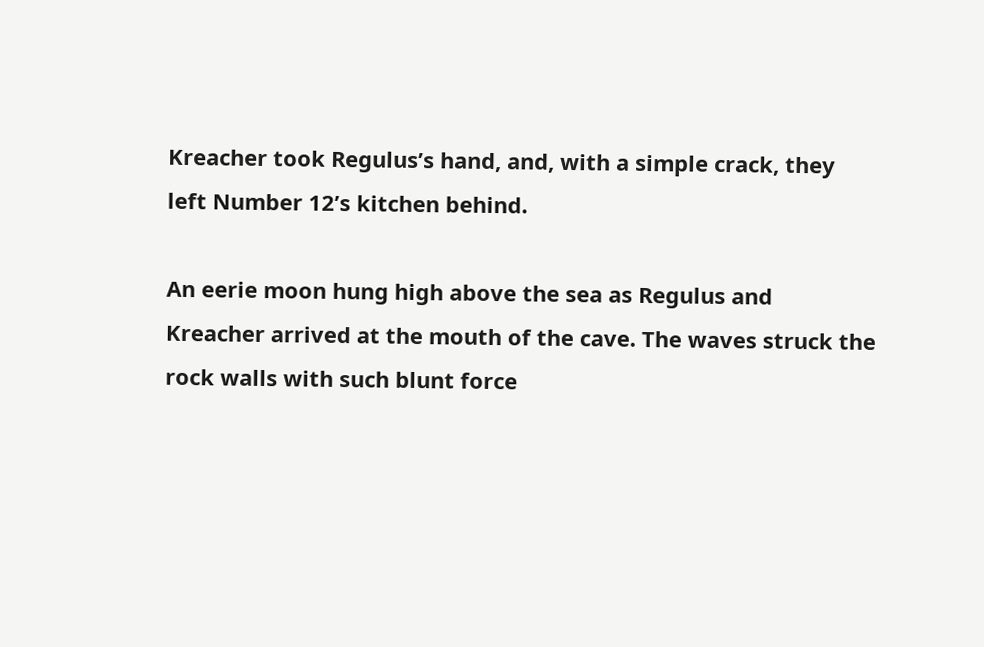Kreacher took Regulus’s hand, and, with a simple crack, they left Number 12’s kitchen behind.

An eerie moon hung high above the sea as Regulus and Kreacher arrived at the mouth of the cave. The waves struck the rock walls with such blunt force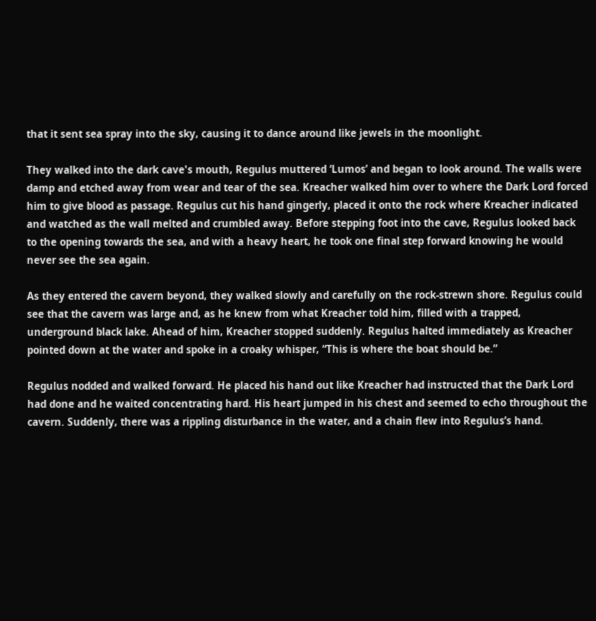that it sent sea spray into the sky, causing it to dance around like jewels in the moonlight.

They walked into the dark cave's mouth, Regulus muttered ‘Lumos’ and began to look around. The walls were damp and etched away from wear and tear of the sea. Kreacher walked him over to where the Dark Lord forced him to give blood as passage. Regulus cut his hand gingerly, placed it onto the rock where Kreacher indicated and watched as the wall melted and crumbled away. Before stepping foot into the cave, Regulus looked back to the opening towards the sea, and with a heavy heart, he took one final step forward knowing he would never see the sea again.

As they entered the cavern beyond, they walked slowly and carefully on the rock-strewn shore. Regulus could see that the cavern was large and, as he knew from what Kreacher told him, filled with a trapped, underground black lake. Ahead of him, Kreacher stopped suddenly. Regulus halted immediately as Kreacher pointed down at the water and spoke in a croaky whisper, “This is where the boat should be.”

Regulus nodded and walked forward. He placed his hand out like Kreacher had instructed that the Dark Lord had done and he waited concentrating hard. His heart jumped in his chest and seemed to echo throughout the cavern. Suddenly, there was a rippling disturbance in the water, and a chain flew into Regulus’s hand.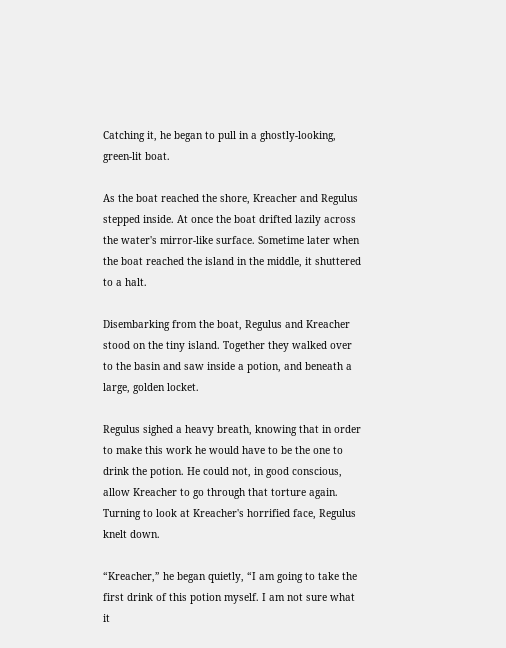Catching it, he began to pull in a ghostly-looking, green-lit boat.

As the boat reached the shore, Kreacher and Regulus stepped inside. At once the boat drifted lazily across the water's mirror-like surface. Sometime later when the boat reached the island in the middle, it shuttered to a halt.

Disembarking from the boat, Regulus and Kreacher stood on the tiny island. Together they walked over to the basin and saw inside a potion, and beneath a large, golden locket.

Regulus sighed a heavy breath, knowing that in order to make this work he would have to be the one to drink the potion. He could not, in good conscious, allow Kreacher to go through that torture again. Turning to look at Kreacher's horrified face, Regulus knelt down.

“Kreacher,” he began quietly, “I am going to take the first drink of this potion myself. I am not sure what it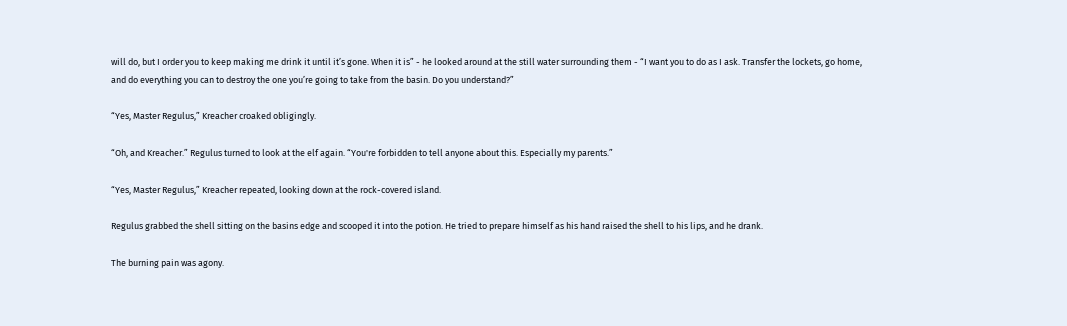will do, but I order you to keep making me drink it until it’s gone. When it is” - he looked around at the still water surrounding them - “I want you to do as I ask. Transfer the lockets, go home, and do everything you can to destroy the one you’re going to take from the basin. Do you understand?”

“Yes, Master Regulus,” Kreacher croaked obligingly.

“Oh, and Kreacher.” Regulus turned to look at the elf again. “You're forbidden to tell anyone about this. Especially my parents.”

“Yes, Master Regulus,” Kreacher repeated, looking down at the rock-covered island.

Regulus grabbed the shell sitting on the basins edge and scooped it into the potion. He tried to prepare himself as his hand raised the shell to his lips, and he drank.

The burning pain was agony.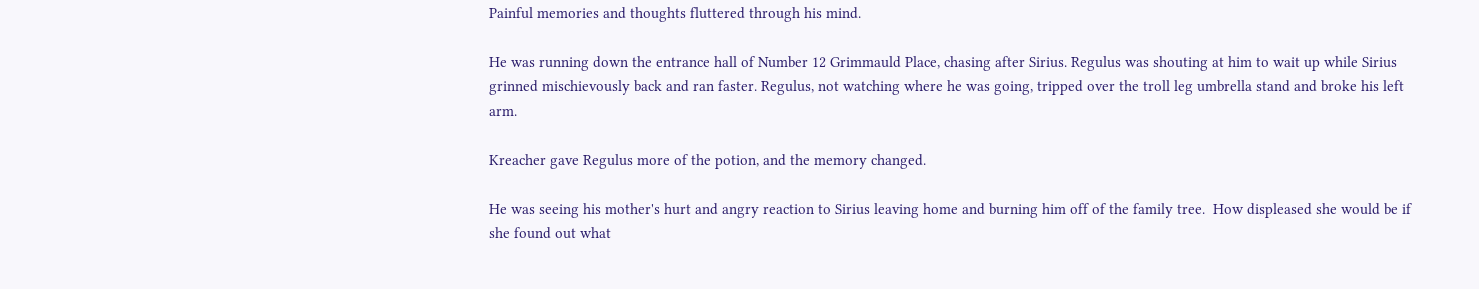Painful memories and thoughts fluttered through his mind.

He was running down the entrance hall of Number 12 Grimmauld Place, chasing after Sirius. Regulus was shouting at him to wait up while Sirius grinned mischievously back and ran faster. Regulus, not watching where he was going, tripped over the troll leg umbrella stand and broke his left arm.

Kreacher gave Regulus more of the potion, and the memory changed.

He was seeing his mother's hurt and angry reaction to Sirius leaving home and burning him off of the family tree.  How displeased she would be if she found out what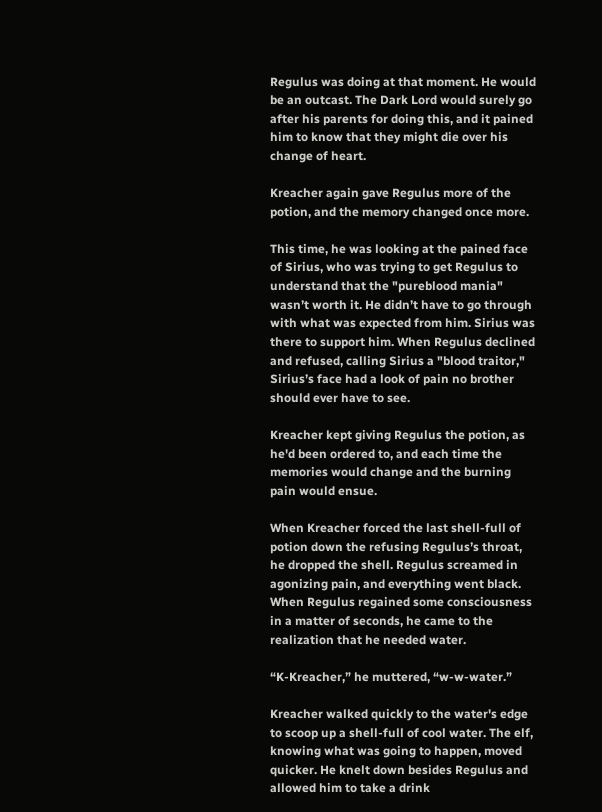Regulus was doing at that moment. He would be an outcast. The Dark Lord would surely go after his parents for doing this, and it pained him to know that they might die over his change of heart.

Kreacher again gave Regulus more of the potion, and the memory changed once more.

This time, he was looking at the pained face of Sirius, who was trying to get Regulus to understand that the "pureblood mania" wasn’t worth it. He didn’t have to go through with what was expected from him. Sirius was there to support him. When Regulus declined and refused, calling Sirius a "blood traitor," Sirius’s face had a look of pain no brother should ever have to see.

Kreacher kept giving Regulus the potion, as he'd been ordered to, and each time the memories would change and the burning pain would ensue.

When Kreacher forced the last shell-full of potion down the refusing Regulus’s throat, he dropped the shell. Regulus screamed in agonizing pain, and everything went black. When Regulus regained some consciousness in a matter of seconds, he came to the realization that he needed water.

“K-Kreacher,” he muttered, “w-w-water.”

Kreacher walked quickly to the water's edge to scoop up a shell-full of cool water. The elf, knowing what was going to happen, moved quicker. He knelt down besides Regulus and allowed him to take a drink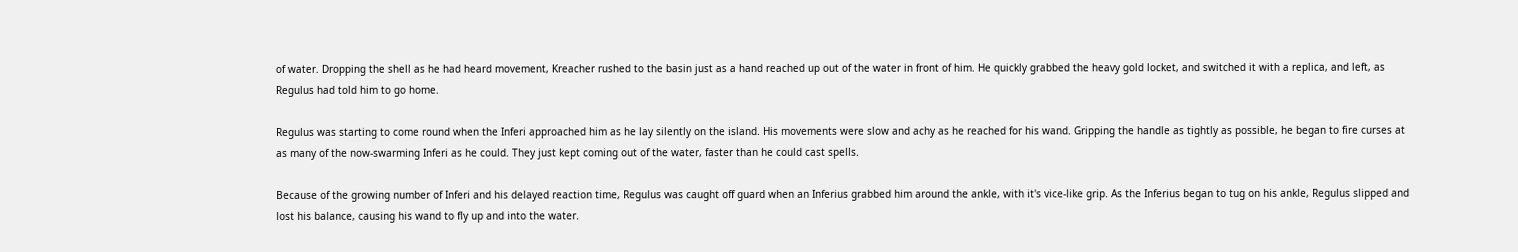of water. Dropping the shell as he had heard movement, Kreacher rushed to the basin just as a hand reached up out of the water in front of him. He quickly grabbed the heavy gold locket, and switched it with a replica, and left, as Regulus had told him to go home.

Regulus was starting to come round when the Inferi approached him as he lay silently on the island. His movements were slow and achy as he reached for his wand. Gripping the handle as tightly as possible, he began to fire curses at as many of the now-swarming Inferi as he could. They just kept coming out of the water, faster than he could cast spells.

Because of the growing number of Inferi and his delayed reaction time, Regulus was caught off guard when an Inferius grabbed him around the ankle, with it's vice-like grip. As the Inferius began to tug on his ankle, Regulus slipped and lost his balance, causing his wand to fly up and into the water.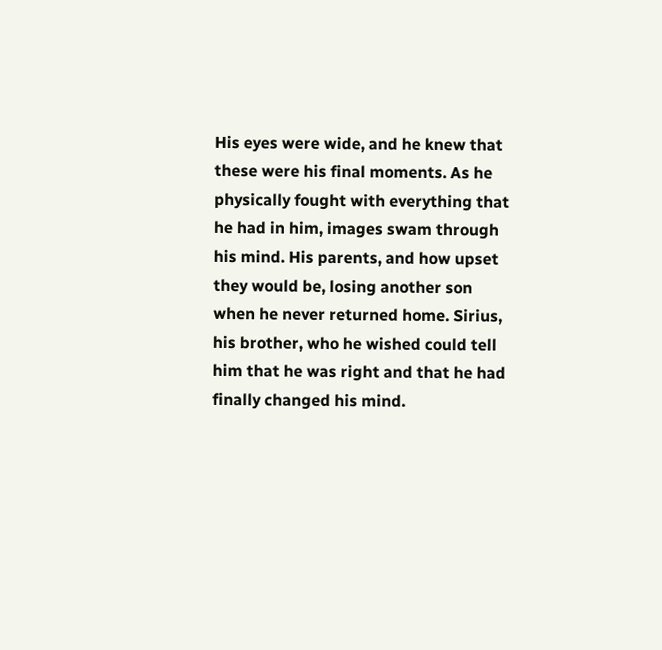His eyes were wide, and he knew that these were his final moments. As he physically fought with everything that he had in him, images swam through his mind. His parents, and how upset they would be, losing another son when he never returned home. Sirius, his brother, who he wished could tell him that he was right and that he had finally changed his mind.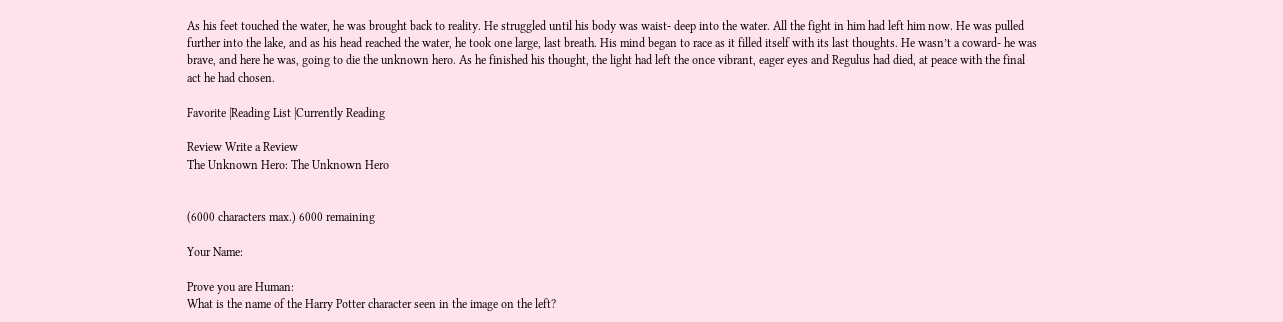As his feet touched the water, he was brought back to reality. He struggled until his body was waist- deep into the water. All the fight in him had left him now. He was pulled further into the lake, and as his head reached the water, he took one large, last breath. His mind began to race as it filled itself with its last thoughts. He wasn’t a coward- he was brave, and here he was, going to die the unknown hero. As he finished his thought, the light had left the once vibrant, eager eyes and Regulus had died, at peace with the final act he had chosen.

Favorite |Reading List |Currently Reading

Review Write a Review
The Unknown Hero: The Unknown Hero


(6000 characters max.) 6000 remaining

Your Name:

Prove you are Human:
What is the name of the Harry Potter character seen in the image on the left?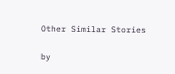Other Similar Stories

by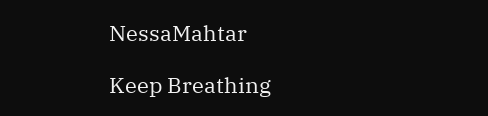NessaMahtar

Keep Breathing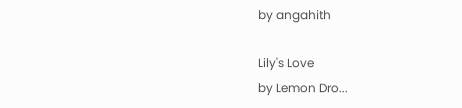by angahith

Lily's Love
by Lemon Dro...